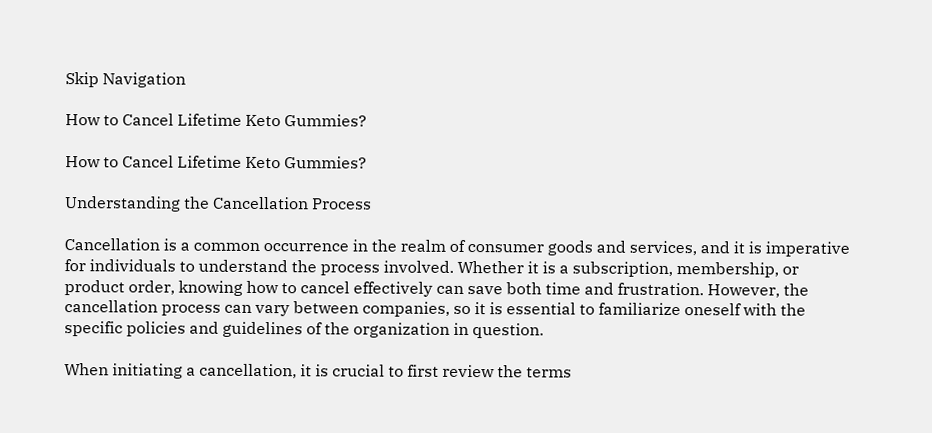Skip Navigation

How to Cancel Lifetime Keto Gummies?

How to Cancel Lifetime Keto Gummies?

Understanding the Cancellation Process

Cancellation is a common occurrence in the realm of consumer goods and services, and it is imperative for individuals to understand the process involved. Whether it is a subscription, membership, or product order, knowing how to cancel effectively can save both time and frustration. However, the cancellation process can vary between companies, so it is essential to familiarize oneself with the specific policies and guidelines of the organization in question.

When initiating a cancellation, it is crucial to first review the terms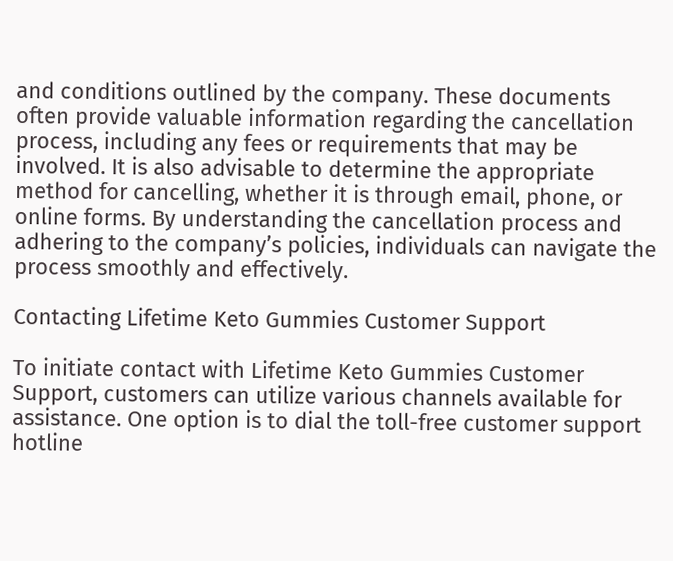and conditions outlined by the company. These documents often provide valuable information regarding the cancellation process, including any fees or requirements that may be involved. It is also advisable to determine the appropriate method for cancelling, whether it is through email, phone, or online forms. By understanding the cancellation process and adhering to the company’s policies, individuals can navigate the process smoothly and effectively.

Contacting Lifetime Keto Gummies Customer Support

To initiate contact with Lifetime Keto Gummies Customer Support, customers can utilize various channels available for assistance. One option is to dial the toll-free customer support hotline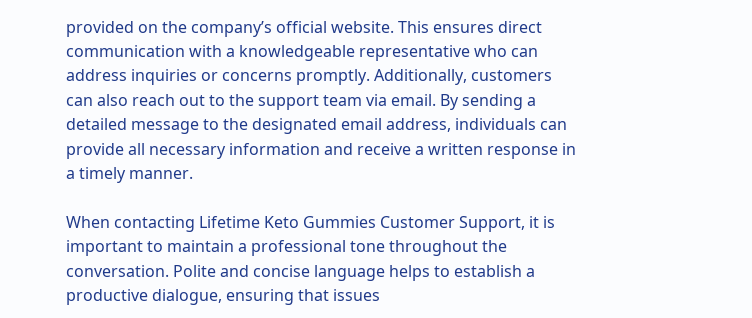provided on the company’s official website. This ensures direct communication with a knowledgeable representative who can address inquiries or concerns promptly. Additionally, customers can also reach out to the support team via email. By sending a detailed message to the designated email address, individuals can provide all necessary information and receive a written response in a timely manner.

When contacting Lifetime Keto Gummies Customer Support, it is important to maintain a professional tone throughout the conversation. Polite and concise language helps to establish a productive dialogue, ensuring that issues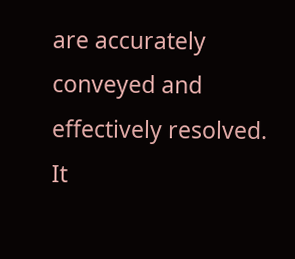are accurately conveyed and effectively resolved. It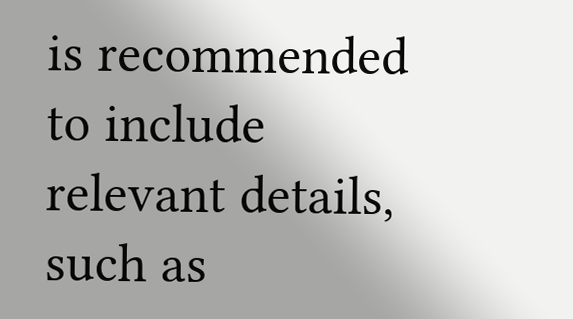is recommended to include relevant details, such as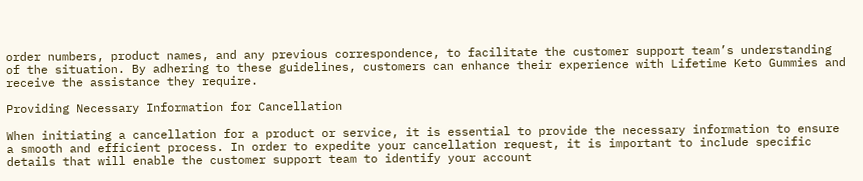order numbers, product names, and any previous correspondence, to facilitate the customer support team’s understanding of the situation. By adhering to these guidelines, customers can enhance their experience with Lifetime Keto Gummies and receive the assistance they require.

Providing Necessary Information for Cancellation

When initiating a cancellation for a product or service, it is essential to provide the necessary information to ensure a smooth and efficient process. In order to expedite your cancellation request, it is important to include specific details that will enable the customer support team to identify your account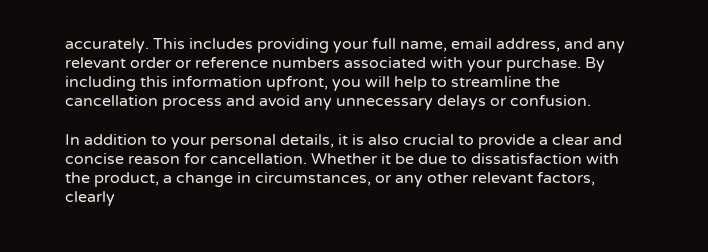accurately. This includes providing your full name, email address, and any relevant order or reference numbers associated with your purchase. By including this information upfront, you will help to streamline the cancellation process and avoid any unnecessary delays or confusion.

In addition to your personal details, it is also crucial to provide a clear and concise reason for cancellation. Whether it be due to dissatisfaction with the product, a change in circumstances, or any other relevant factors, clearly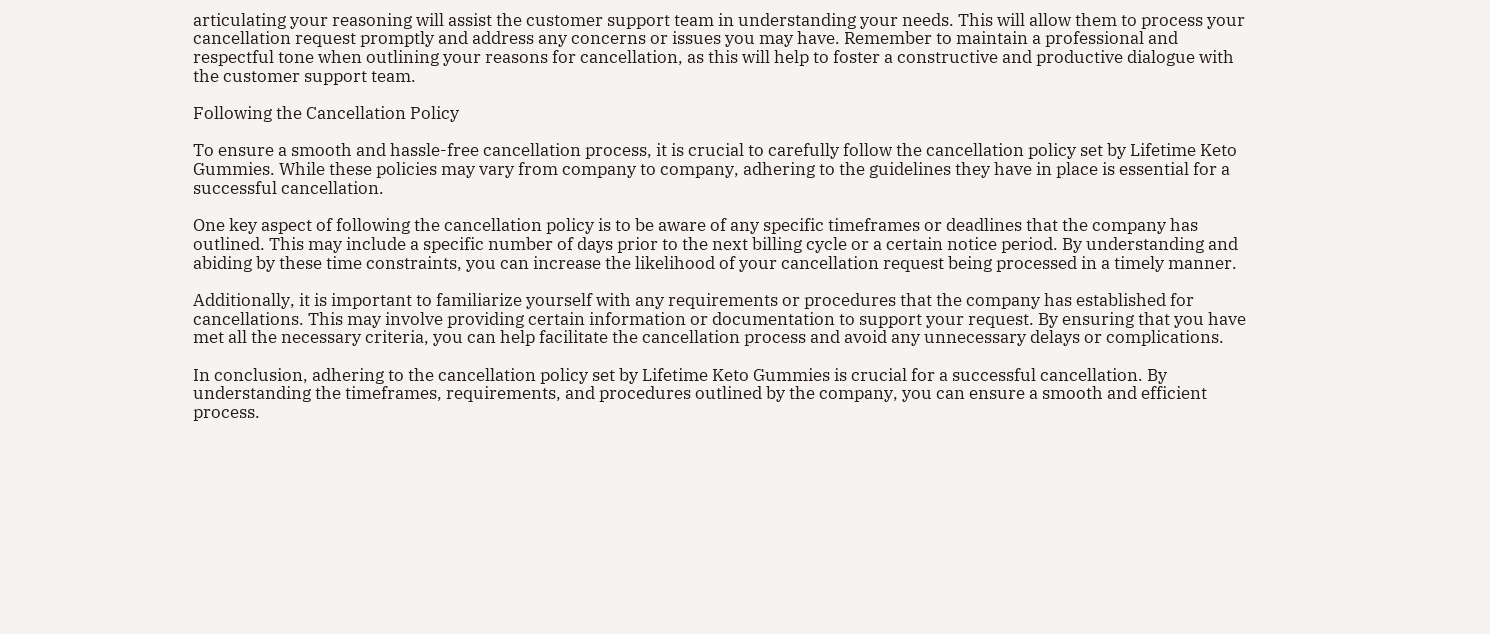articulating your reasoning will assist the customer support team in understanding your needs. This will allow them to process your cancellation request promptly and address any concerns or issues you may have. Remember to maintain a professional and respectful tone when outlining your reasons for cancellation, as this will help to foster a constructive and productive dialogue with the customer support team.

Following the Cancellation Policy

To ensure a smooth and hassle-free cancellation process, it is crucial to carefully follow the cancellation policy set by Lifetime Keto Gummies. While these policies may vary from company to company, adhering to the guidelines they have in place is essential for a successful cancellation.

One key aspect of following the cancellation policy is to be aware of any specific timeframes or deadlines that the company has outlined. This may include a specific number of days prior to the next billing cycle or a certain notice period. By understanding and abiding by these time constraints, you can increase the likelihood of your cancellation request being processed in a timely manner.

Additionally, it is important to familiarize yourself with any requirements or procedures that the company has established for cancellations. This may involve providing certain information or documentation to support your request. By ensuring that you have met all the necessary criteria, you can help facilitate the cancellation process and avoid any unnecessary delays or complications.

In conclusion, adhering to the cancellation policy set by Lifetime Keto Gummies is crucial for a successful cancellation. By understanding the timeframes, requirements, and procedures outlined by the company, you can ensure a smooth and efficient process.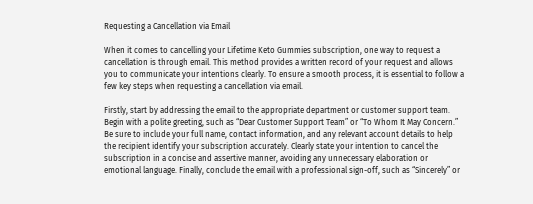Requesting a Cancellation via Email

When it comes to cancelling your Lifetime Keto Gummies subscription, one way to request a cancellation is through email. This method provides a written record of your request and allows you to communicate your intentions clearly. To ensure a smooth process, it is essential to follow a few key steps when requesting a cancellation via email.

Firstly, start by addressing the email to the appropriate department or customer support team. Begin with a polite greeting, such as “Dear Customer Support Team” or “To Whom It May Concern.” Be sure to include your full name, contact information, and any relevant account details to help the recipient identify your subscription accurately. Clearly state your intention to cancel the subscription in a concise and assertive manner, avoiding any unnecessary elaboration or emotional language. Finally, conclude the email with a professional sign-off, such as “Sincerely” or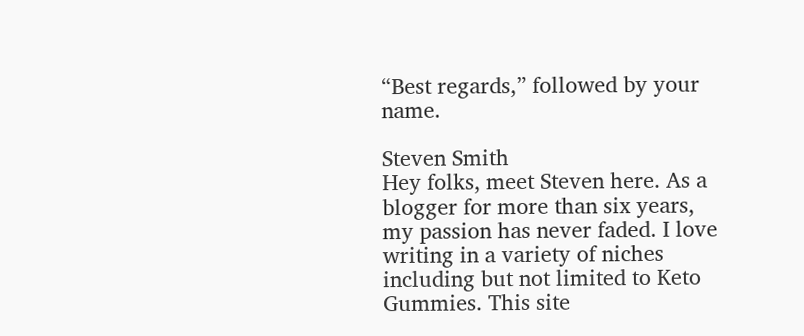“Best regards,” followed by your name.

Steven Smith
Hey folks, meet Steven here. As a blogger for more than six years, my passion has never faded. I love writing in a variety of niches including but not limited to Keto Gummies. This site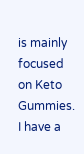is mainly focused on Keto Gummies. I have a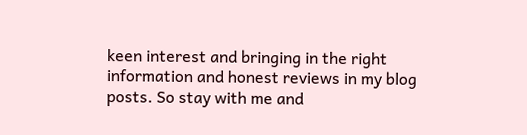keen interest and bringing in the right information and honest reviews in my blog posts. So stay with me and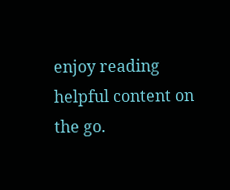enjoy reading helpful content on the go.